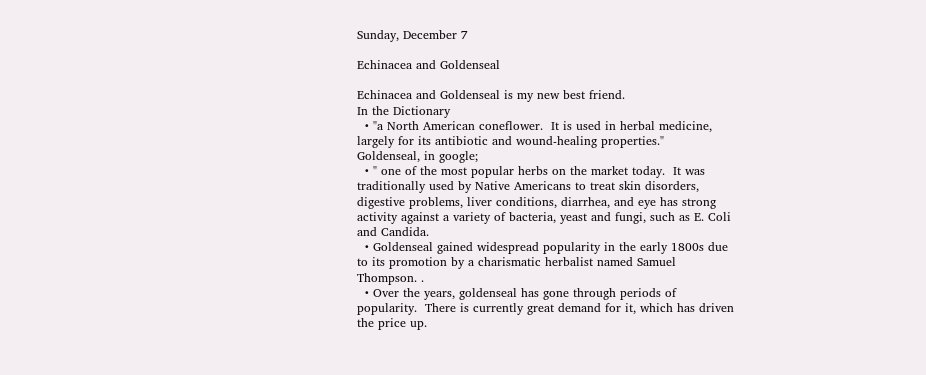Sunday, December 7

Echinacea and Goldenseal

Echinacea and Goldenseal is my new best friend.
In the Dictionary
  • "a North American coneflower.  It is used in herbal medicine, largely for its antibiotic and wound-healing properties."
Goldenseal, in google;
  • " one of the most popular herbs on the market today.  It was traditionally used by Native Americans to treat skin disorders, digestive problems, liver conditions, diarrhea, and eye has strong activity against a variety of bacteria, yeast and fungi, such as E. Coli and Candida.
  • Goldenseal gained widespread popularity in the early 1800s due to its promotion by a charismatic herbalist named Samuel Thompson. .
  • Over the years, goldenseal has gone through periods of popularity.  There is currently great demand for it, which has driven the price up.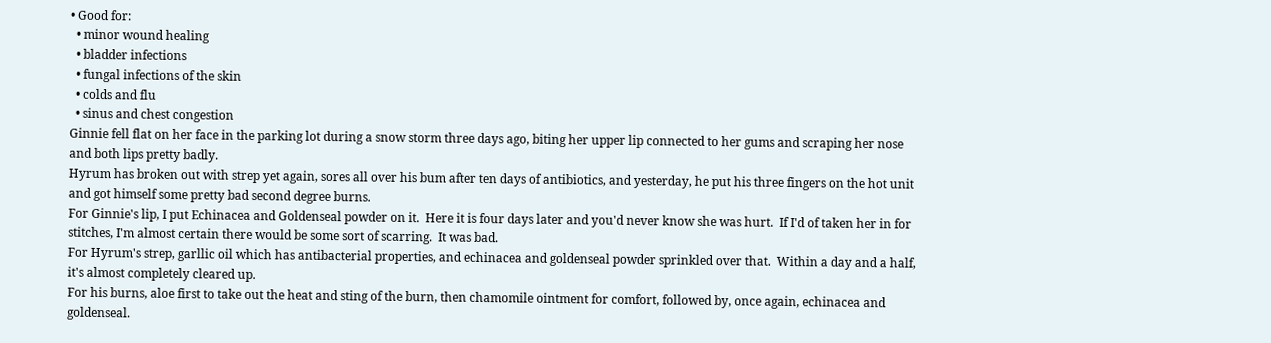• Good for:
  • minor wound healing
  • bladder infections
  • fungal infections of the skin
  • colds and flu
  • sinus and chest congestion
Ginnie fell flat on her face in the parking lot during a snow storm three days ago, biting her upper lip connected to her gums and scraping her nose and both lips pretty badly.
Hyrum has broken out with strep yet again, sores all over his bum after ten days of antibiotics, and yesterday, he put his three fingers on the hot unit and got himself some pretty bad second degree burns.
For Ginnie's lip, I put Echinacea and Goldenseal powder on it.  Here it is four days later and you'd never know she was hurt.  If I'd of taken her in for stitches, I'm almost certain there would be some sort of scarring.  It was bad.
For Hyrum's strep, garllic oil which has antibacterial properties, and echinacea and goldenseal powder sprinkled over that.  Within a day and a half, it's almost completely cleared up.
For his burns, aloe first to take out the heat and sting of the burn, then chamomile ointment for comfort, followed by, once again, echinacea and goldenseal.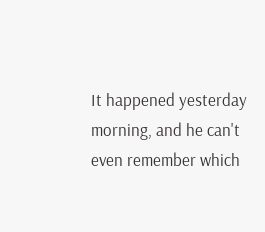It happened yesterday morning, and he can't even remember which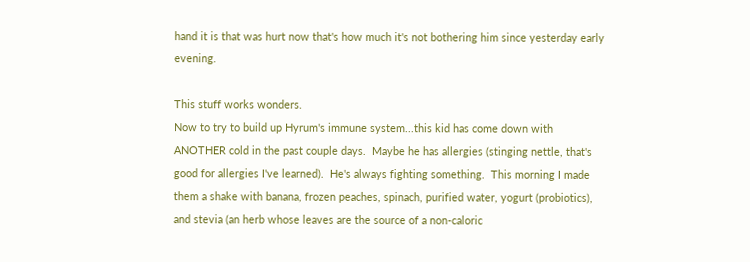hand it is that was hurt now that's how much it's not bothering him since yesterday early evening.

This stuff works wonders.
Now to try to build up Hyrum's immune system...this kid has come down with ANOTHER cold in the past couple days.  Maybe he has allergies (stinging nettle, that's good for allergies I've learned).  He's always fighting something.  This morning I made them a shake with banana, frozen peaches, spinach, purified water, yogurt (probiotics), and stevia (an herb whose leaves are the source of a non-caloric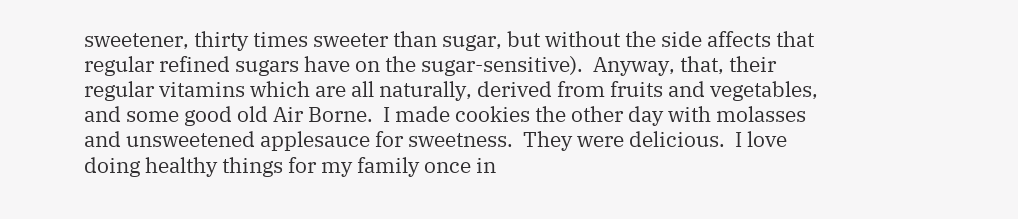sweetener, thirty times sweeter than sugar, but without the side affects that regular refined sugars have on the sugar-sensitive).  Anyway, that, their regular vitamins which are all naturally, derived from fruits and vegetables, and some good old Air Borne.  I made cookies the other day with molasses and unsweetened applesauce for sweetness.  They were delicious.  I love doing healthy things for my family once in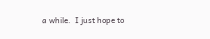a while.  I just hope to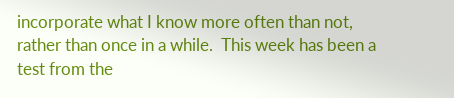incorporate what I know more often than not, rather than once in a while.  This week has been a test from the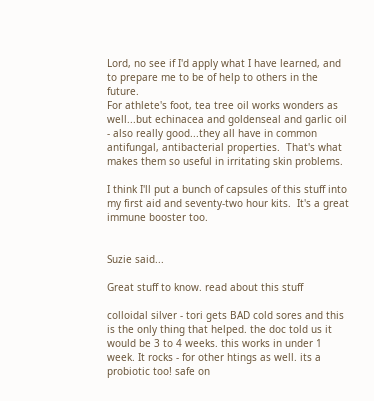Lord, no see if I'd apply what I have learned, and to prepare me to be of help to others in the future.
For athlete's foot, tea tree oil works wonders as well...but echinacea and goldenseal and garlic oil - also really good...they all have in common antifungal, antibacterial properties.  That's what makes them so useful in irritating skin problems.

I think I'll put a bunch of capsules of this stuff into my first aid and seventy-two hour kits.  It's a great immune booster too.


Suzie said...

Great stuff to know. read about this stuff

colloidal silver - tori gets BAD cold sores and this is the only thing that helped. the doc told us it would be 3 to 4 weeks. this works in under 1 week. It rocks - for other htings as well. its a probiotic too! safe on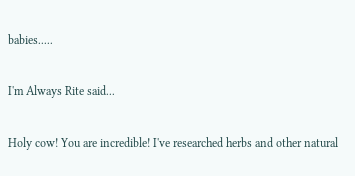babies.....

I'm Always Rite said...

Holy cow! You are incredible! I've researched herbs and other natural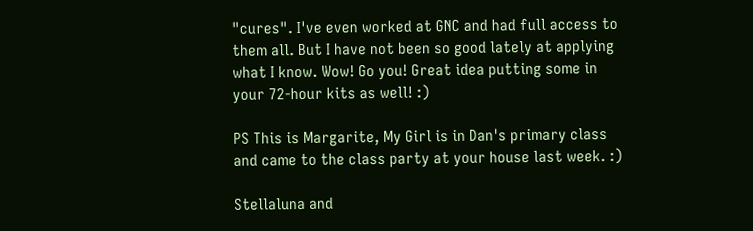"cures". I've even worked at GNC and had full access to them all. But I have not been so good lately at applying what I know. Wow! Go you! Great idea putting some in your 72-hour kits as well! :)

PS This is Margarite, My Girl is in Dan's primary class and came to the class party at your house last week. :)

Stellaluna and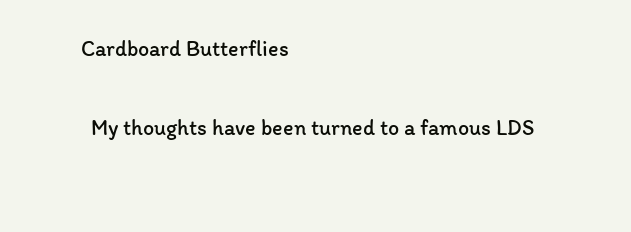Cardboard Butterflies

  My thoughts have been turned to a famous LDS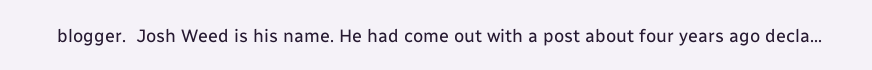blogger.  Josh Weed is his name. He had come out with a post about four years ago decla...